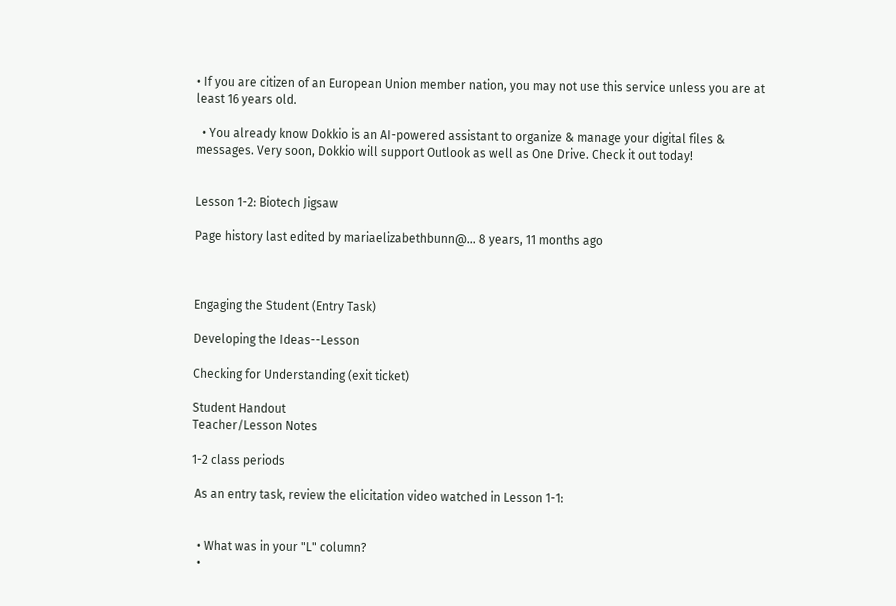• If you are citizen of an European Union member nation, you may not use this service unless you are at least 16 years old.

  • You already know Dokkio is an AI-powered assistant to organize & manage your digital files & messages. Very soon, Dokkio will support Outlook as well as One Drive. Check it out today!


Lesson 1-2: Biotech Jigsaw

Page history last edited by mariaelizabethbunn@... 8 years, 11 months ago



Engaging the Student (Entry Task)

Developing the Ideas--Lesson

Checking for Understanding (exit ticket)

Student Handout
Teacher/Lesson Notes

1-2 class periods

 As an entry task, review the elicitation video watched in Lesson 1-1:


  • What was in your "L" column?
  •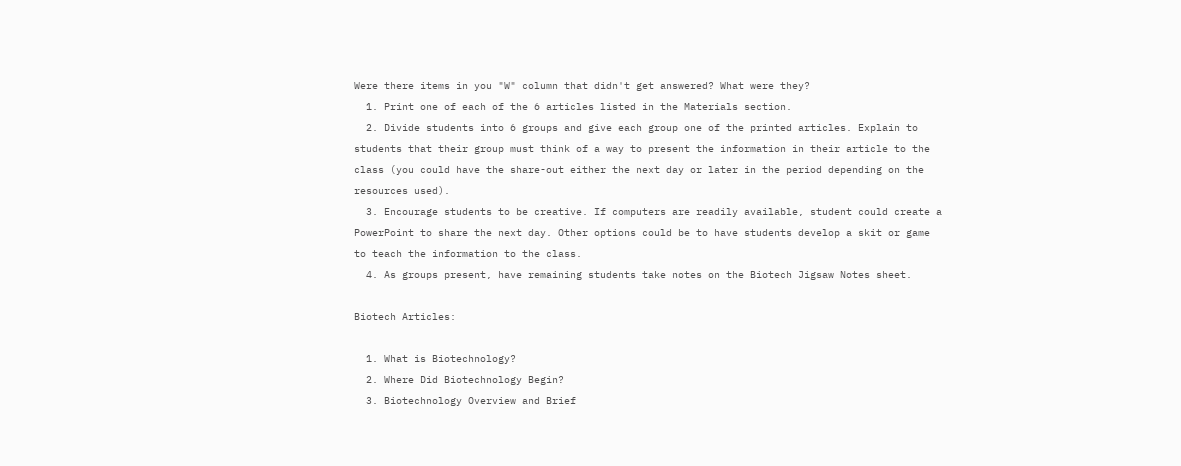Were there items in you "W" column that didn't get answered? What were they?
  1. Print one of each of the 6 articles listed in the Materials section.
  2. Divide students into 6 groups and give each group one of the printed articles. Explain to students that their group must think of a way to present the information in their article to the class (you could have the share-out either the next day or later in the period depending on the resources used).
  3. Encourage students to be creative. If computers are readily available, student could create a PowerPoint to share the next day. Other options could be to have students develop a skit or game to teach the information to the class.
  4. As groups present, have remaining students take notes on the Biotech Jigsaw Notes sheet.

Biotech Articles:

  1. What is Biotechnology?
  2. Where Did Biotechnology Begin?
  3. Biotechnology Overview and Brief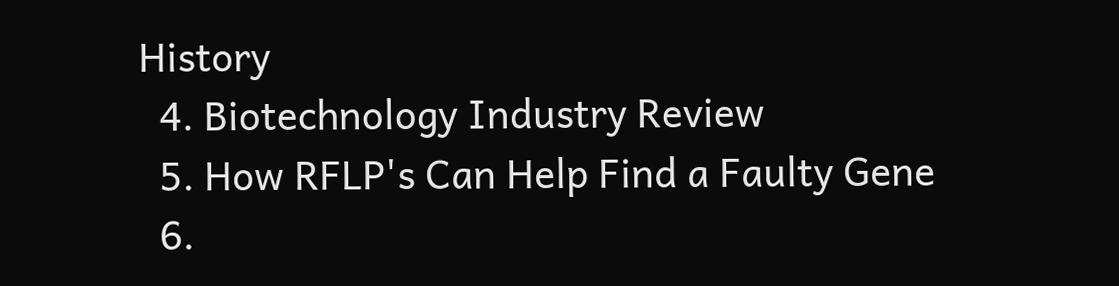History
  4. Biotechnology Industry Review
  5. How RFLP's Can Help Find a Faulty Gene
  6.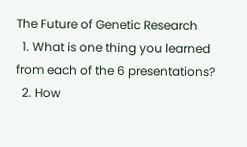The Future of Genetic Research
  1. What is one thing you learned from each of the 6 presentations?
  2. How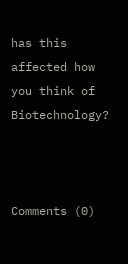has this affected how you think of Biotechnology?



Comments (0)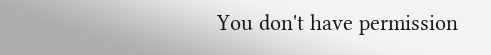You don't have permission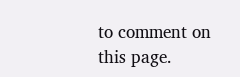to comment on this page.